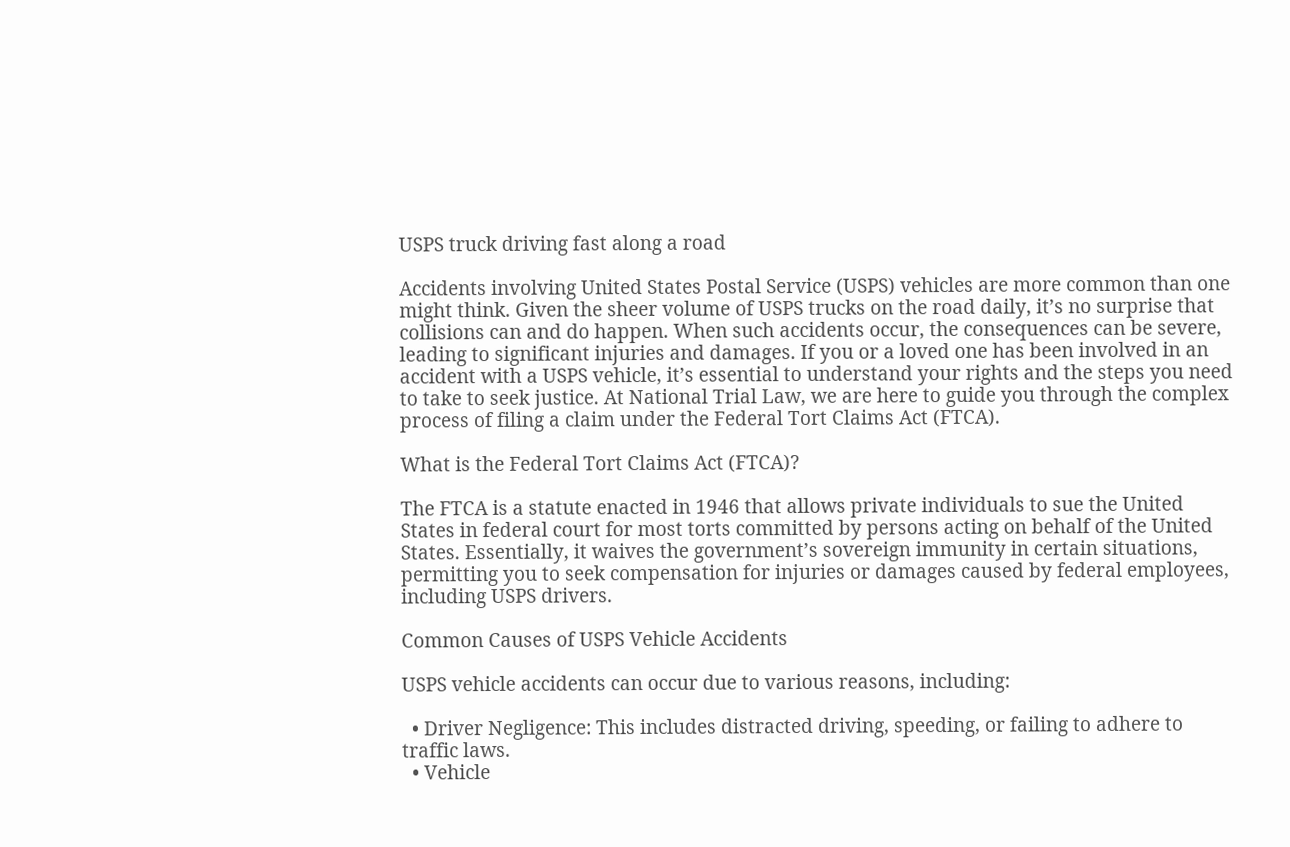USPS truck driving fast along a road

Accidents involving United States Postal Service (USPS) vehicles are more common than one might think. Given the sheer volume of USPS trucks on the road daily, it’s no surprise that collisions can and do happen. When such accidents occur, the consequences can be severe, leading to significant injuries and damages. If you or a loved one has been involved in an accident with a USPS vehicle, it’s essential to understand your rights and the steps you need to take to seek justice. At National Trial Law, we are here to guide you through the complex process of filing a claim under the Federal Tort Claims Act (FTCA).

What is the Federal Tort Claims Act (FTCA)?

The FTCA is a statute enacted in 1946 that allows private individuals to sue the United States in federal court for most torts committed by persons acting on behalf of the United States. Essentially, it waives the government’s sovereign immunity in certain situations, permitting you to seek compensation for injuries or damages caused by federal employees, including USPS drivers.

Common Causes of USPS Vehicle Accidents

USPS vehicle accidents can occur due to various reasons, including:

  • Driver Negligence: This includes distracted driving, speeding, or failing to adhere to traffic laws.
  • Vehicle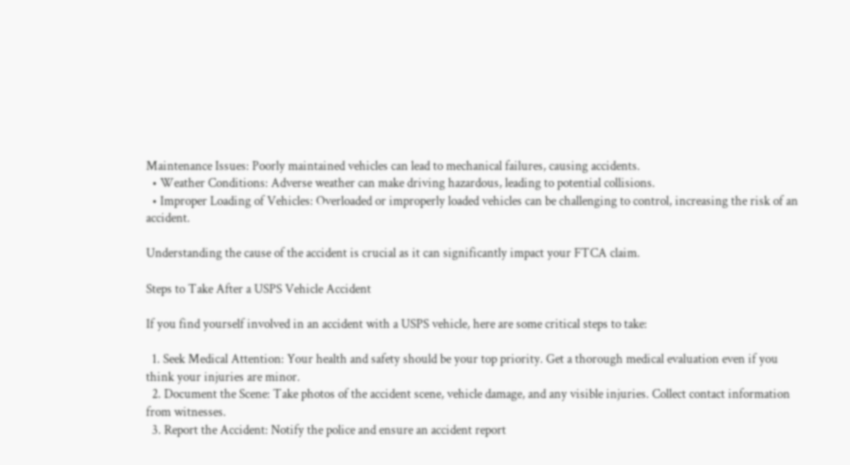Maintenance Issues: Poorly maintained vehicles can lead to mechanical failures, causing accidents.
  • Weather Conditions: Adverse weather can make driving hazardous, leading to potential collisions.
  • Improper Loading of Vehicles: Overloaded or improperly loaded vehicles can be challenging to control, increasing the risk of an accident.

Understanding the cause of the accident is crucial as it can significantly impact your FTCA claim.

Steps to Take After a USPS Vehicle Accident

If you find yourself involved in an accident with a USPS vehicle, here are some critical steps to take:

  1. Seek Medical Attention: Your health and safety should be your top priority. Get a thorough medical evaluation even if you think your injuries are minor.
  2. Document the Scene: Take photos of the accident scene, vehicle damage, and any visible injuries. Collect contact information from witnesses.
  3. Report the Accident: Notify the police and ensure an accident report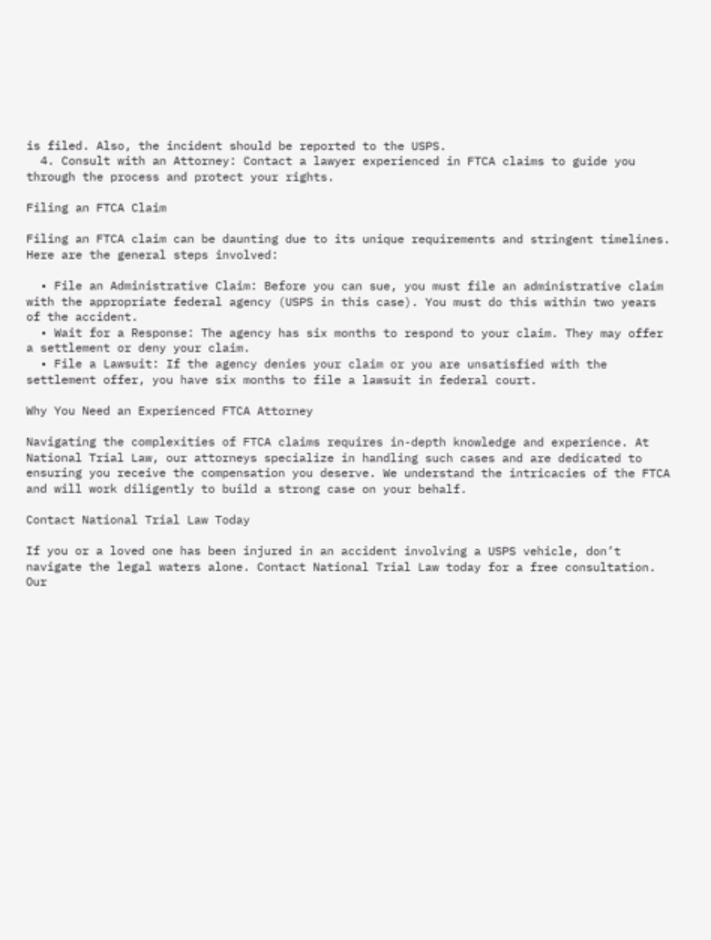is filed. Also, the incident should be reported to the USPS.
  4. Consult with an Attorney: Contact a lawyer experienced in FTCA claims to guide you through the process and protect your rights.

Filing an FTCA Claim

Filing an FTCA claim can be daunting due to its unique requirements and stringent timelines. Here are the general steps involved:

  • File an Administrative Claim: Before you can sue, you must file an administrative claim with the appropriate federal agency (USPS in this case). You must do this within two years of the accident.
  • Wait for a Response: The agency has six months to respond to your claim. They may offer a settlement or deny your claim.
  • File a Lawsuit: If the agency denies your claim or you are unsatisfied with the settlement offer, you have six months to file a lawsuit in federal court.

Why You Need an Experienced FTCA Attorney

Navigating the complexities of FTCA claims requires in-depth knowledge and experience. At National Trial Law, our attorneys specialize in handling such cases and are dedicated to ensuring you receive the compensation you deserve. We understand the intricacies of the FTCA and will work diligently to build a strong case on your behalf.

Contact National Trial Law Today

If you or a loved one has been injured in an accident involving a USPS vehicle, don’t navigate the legal waters alone. Contact National Trial Law today for a free consultation. Our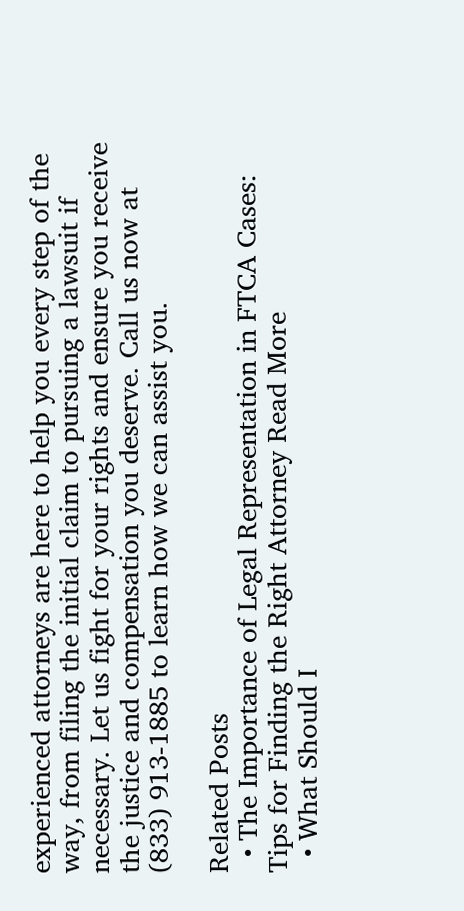experienced attorneys are here to help you every step of the way, from filing the initial claim to pursuing a lawsuit if necessary. Let us fight for your rights and ensure you receive the justice and compensation you deserve. Call us now at (833) 913-1885 to learn how we can assist you.

Related Posts
  • The Importance of Legal Representation in FTCA Cases: Tips for Finding the Right Attorney Read More
  • What Should I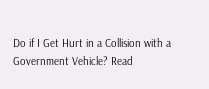Do if I Get Hurt in a Collision with a Government Vehicle? Read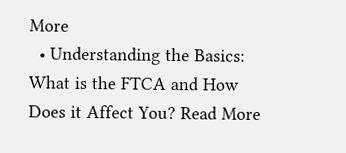More
  • Understanding the Basics: What is the FTCA and How Does it Affect You? Read More